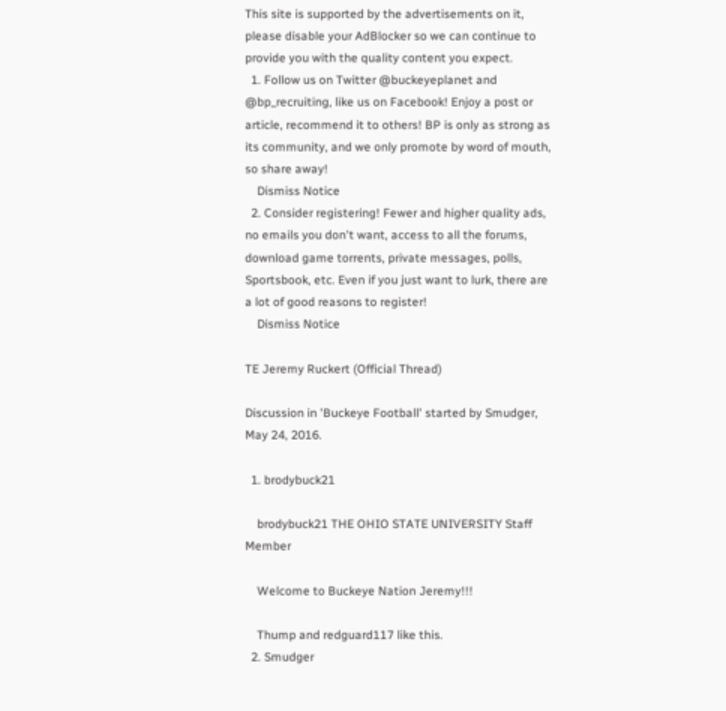This site is supported by the advertisements on it, please disable your AdBlocker so we can continue to provide you with the quality content you expect.
  1. Follow us on Twitter @buckeyeplanet and @bp_recruiting, like us on Facebook! Enjoy a post or article, recommend it to others! BP is only as strong as its community, and we only promote by word of mouth, so share away!
    Dismiss Notice
  2. Consider registering! Fewer and higher quality ads, no emails you don't want, access to all the forums, download game torrents, private messages, polls, Sportsbook, etc. Even if you just want to lurk, there are a lot of good reasons to register!
    Dismiss Notice

TE Jeremy Ruckert (Official Thread)

Discussion in 'Buckeye Football' started by Smudger, May 24, 2016.

  1. brodybuck21

    brodybuck21 THE OHIO STATE UNIVERSITY Staff Member

    Welcome to Buckeye Nation Jeremy!!!

    Thump and redguard117 like this.
  2. Smudger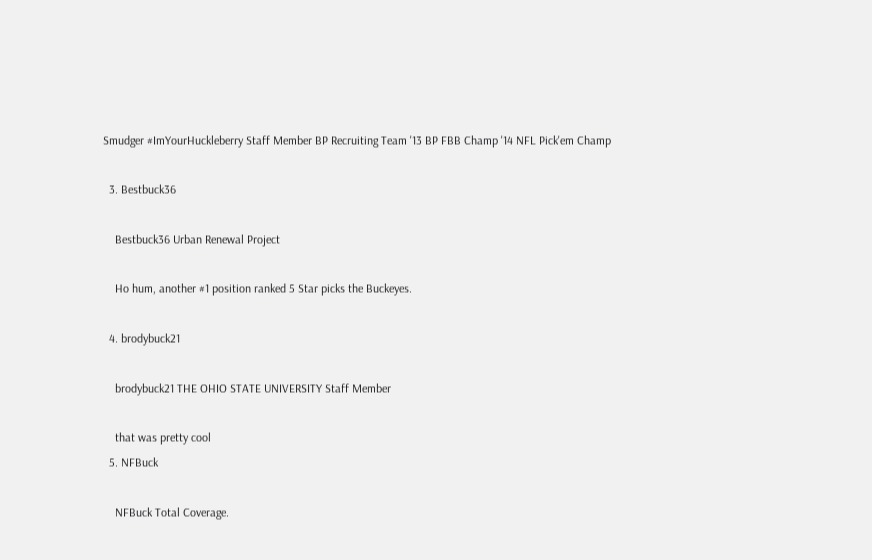Smudger #ImYourHuckleberry Staff Member BP Recruiting Team '13 BP FBB Champ '14 NFL Pick'em Champ

  3. Bestbuck36

    Bestbuck36 Urban Renewal Project

    Ho hum, another #1 position ranked 5 Star picks the Buckeyes.

  4. brodybuck21

    brodybuck21 THE OHIO STATE UNIVERSITY Staff Member

    that was pretty cool
  5. NFBuck

    NFBuck Total Coverage.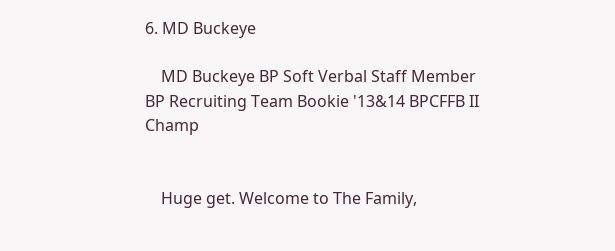6. MD Buckeye

    MD Buckeye BP Soft Verbal Staff Member BP Recruiting Team Bookie '13&14 BPCFFB II Champ


    Huge get. Welcome to The Family,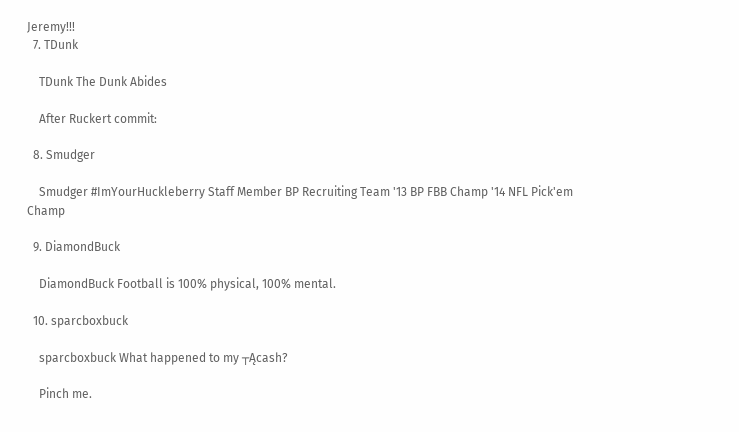Jeremy!!!
  7. TDunk

    TDunk The Dunk Abides

    After Ruckert commit:

  8. Smudger

    Smudger #ImYourHuckleberry Staff Member BP Recruiting Team '13 BP FBB Champ '14 NFL Pick'em Champ

  9. DiamondBuck

    DiamondBuck Football is 100% physical, 100% mental.

  10. sparcboxbuck

    sparcboxbuck What happened to my ┬Ącash?

    Pinch me.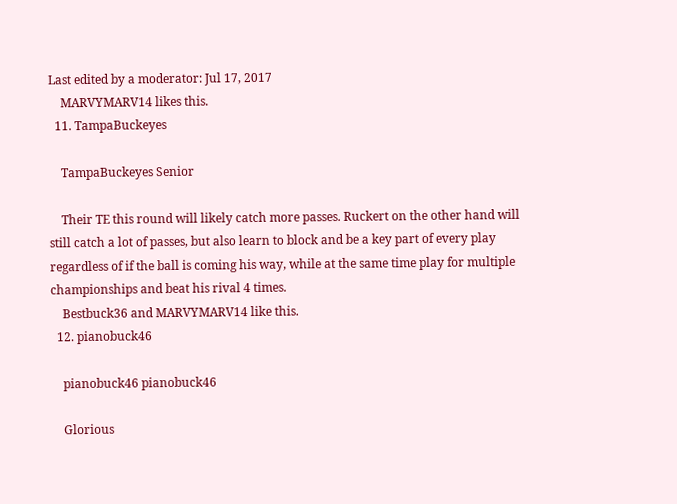Last edited by a moderator: Jul 17, 2017
    MARVYMARV14 likes this.
  11. TampaBuckeyes

    TampaBuckeyes Senior

    Their TE this round will likely catch more passes. Ruckert on the other hand will still catch a lot of passes, but also learn to block and be a key part of every play regardless of if the ball is coming his way, while at the same time play for multiple championships and beat his rival 4 times.
    Bestbuck36 and MARVYMARV14 like this.
  12. pianobuck46

    pianobuck46 pianobuck46

    Glorious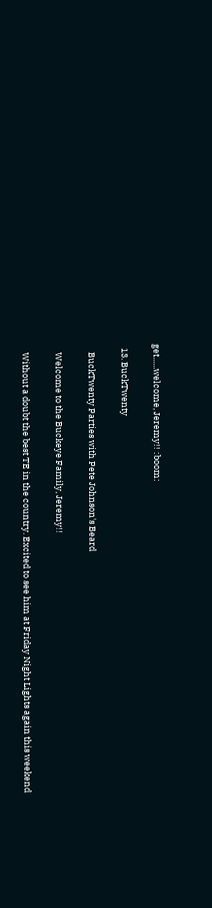get......welcome, Jeremy!! :boom:

  13. BuckTwenty

    BuckTwenty Parties with Pete Johnson's Beard

    Welcome to the Buckeye Family, Jeremy!!

    Without a doubt the best TE in the country. Excited to see him at Friday Night Lights again this weekend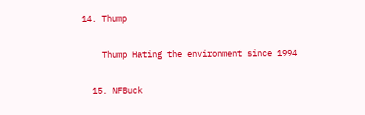14. Thump

    Thump Hating the environment since 1994

  15. NFBuck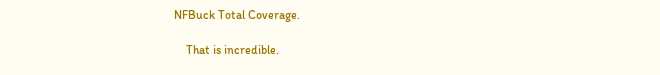NFBuck Total Coverage.

    That is incredible.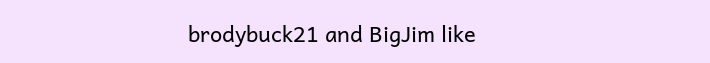brodybuck21 and BigJim like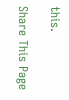this.

Share This Page